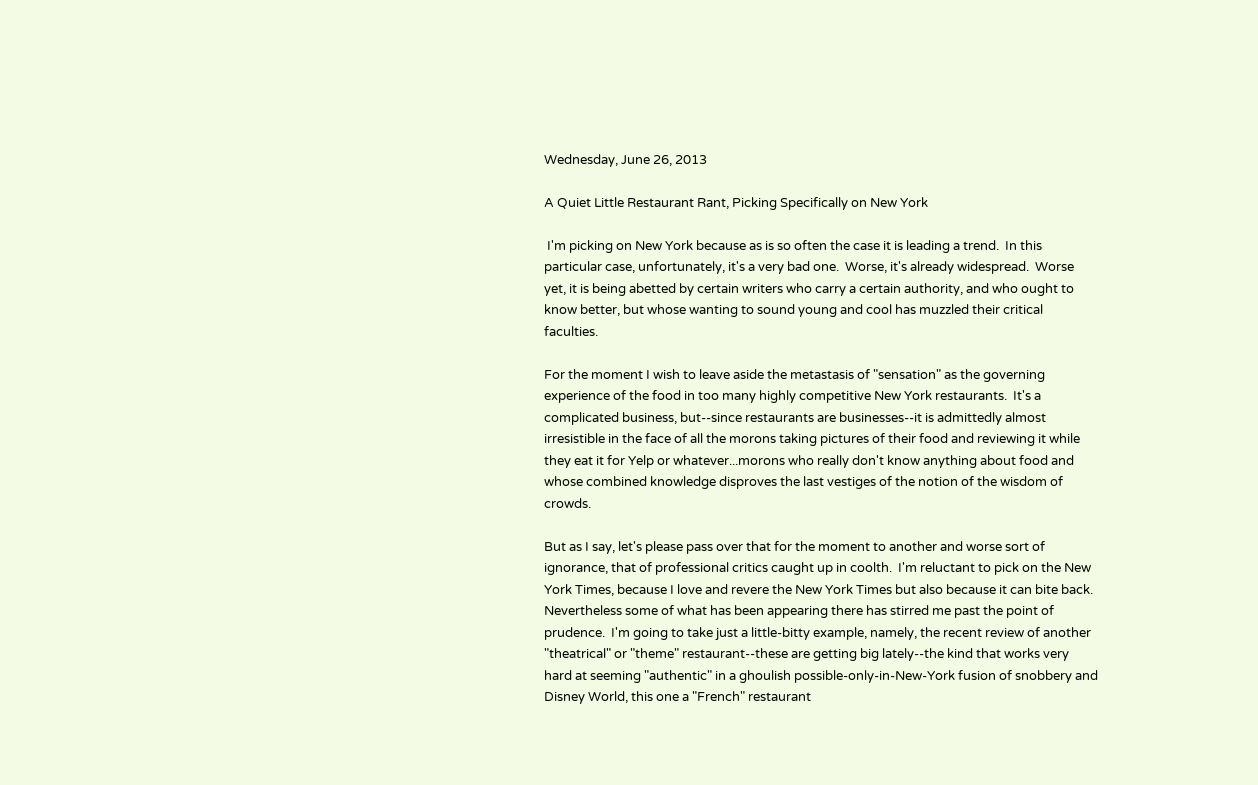Wednesday, June 26, 2013

A Quiet Little Restaurant Rant, Picking Specifically on New York

 I'm picking on New York because as is so often the case it is leading a trend.  In this particular case, unfortunately, it's a very bad one.  Worse, it's already widespread.  Worse yet, it is being abetted by certain writers who carry a certain authority, and who ought to know better, but whose wanting to sound young and cool has muzzled their critical faculties.

For the moment I wish to leave aside the metastasis of "sensation" as the governing experience of the food in too many highly competitive New York restaurants.  It's a complicated business, but--since restaurants are businesses--it is admittedly almost irresistible in the face of all the morons taking pictures of their food and reviewing it while they eat it for Yelp or whatever...morons who really don't know anything about food and whose combined knowledge disproves the last vestiges of the notion of the wisdom of crowds.

But as I say, let's please pass over that for the moment to another and worse sort of ignorance, that of professional critics caught up in coolth.  I'm reluctant to pick on the New York Times, because I love and revere the New York Times but also because it can bite back.  Nevertheless some of what has been appearing there has stirred me past the point of prudence.  I'm going to take just a little-bitty example, namely, the recent review of another "theatrical" or "theme" restaurant--these are getting big lately--the kind that works very hard at seeming "authentic" in a ghoulish possible-only-in-New-York fusion of snobbery and Disney World, this one a "French" restaurant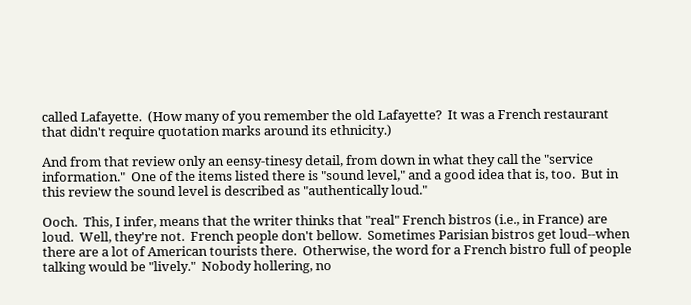called Lafayette.  (How many of you remember the old Lafayette?  It was a French restaurant that didn't require quotation marks around its ethnicity.)

And from that review only an eensy-tinesy detail, from down in what they call the "service information."  One of the items listed there is "sound level," and a good idea that is, too.  But in this review the sound level is described as "authentically loud."

Ooch.  This, I infer, means that the writer thinks that "real" French bistros (i.e., in France) are loud.  Well, they're not.  French people don't bellow.  Sometimes Parisian bistros get loud--when there are a lot of American tourists there.  Otherwise, the word for a French bistro full of people talking would be "lively."  Nobody hollering, no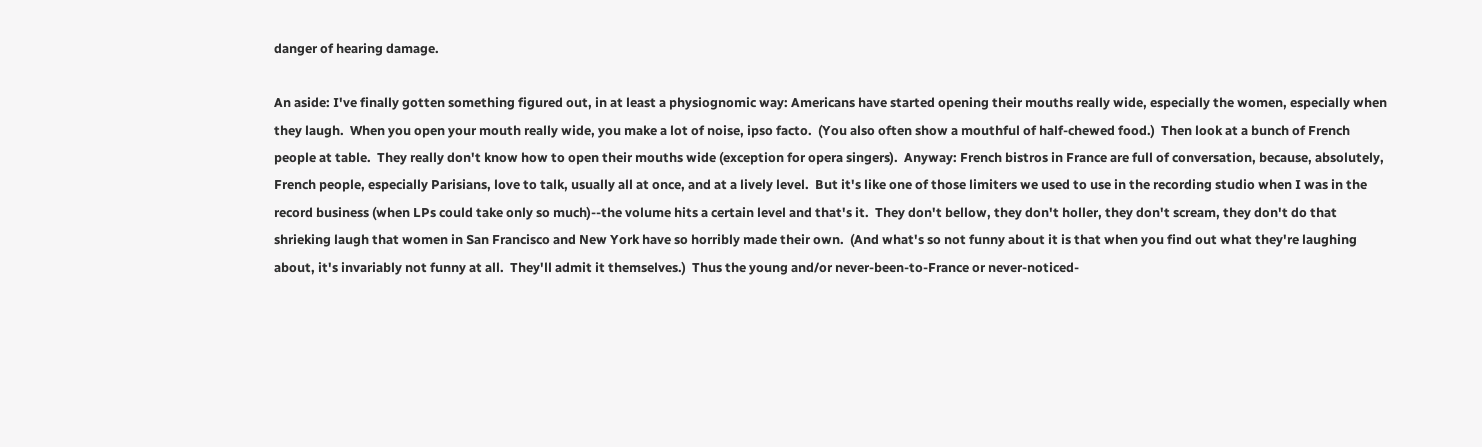danger of hearing damage.

An aside: I've finally gotten something figured out, in at least a physiognomic way: Americans have started opening their mouths really wide, especially the women, especially when they laugh.  When you open your mouth really wide, you make a lot of noise, ipso facto.  (You also often show a mouthful of half-chewed food.)  Then look at a bunch of French people at table.  They really don't know how to open their mouths wide (exception for opera singers).  Anyway: French bistros in France are full of conversation, because, absolutely, French people, especially Parisians, love to talk, usually all at once, and at a lively level.  But it's like one of those limiters we used to use in the recording studio when I was in the record business (when LPs could take only so much)--the volume hits a certain level and that's it.  They don't bellow, they don't holler, they don't scream, they don't do that shrieking laugh that women in San Francisco and New York have so horribly made their own.  (And what's so not funny about it is that when you find out what they're laughing about, it's invariably not funny at all.  They'll admit it themselves.)  Thus the young and/or never-been-to-France or never-noticed-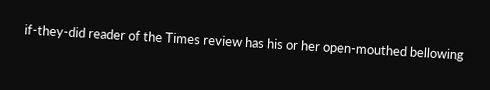if-they-did reader of the Times review has his or her open-mouthed bellowing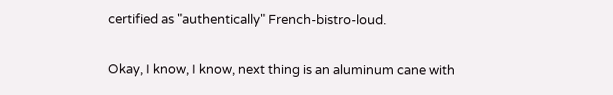certified as "authentically" French-bistro-loud.

Okay, I know, I know, next thing is an aluminum cane with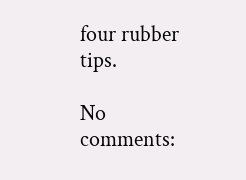four rubber tips.

No comments: